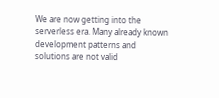We are now getting into the serverless era. Many already known development patterns and solutions are not valid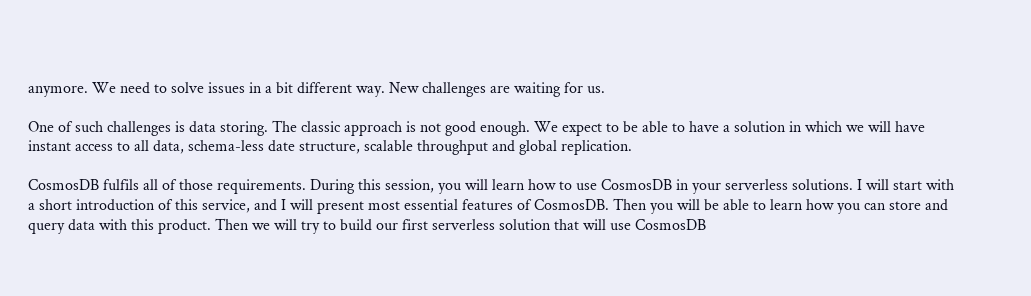anymore. We need to solve issues in a bit different way. New challenges are waiting for us.

One of such challenges is data storing. The classic approach is not good enough. We expect to be able to have a solution in which we will have instant access to all data, schema-less date structure, scalable throughput and global replication.

CosmosDB fulfils all of those requirements. During this session, you will learn how to use CosmosDB in your serverless solutions. I will start with a short introduction of this service, and I will present most essential features of CosmosDB. Then you will be able to learn how you can store and query data with this product. Then we will try to build our first serverless solution that will use CosmosDB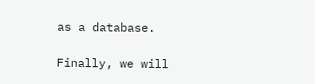as a database.

Finally, we will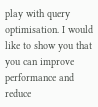play with query optimisation. I would like to show you that you can improve performance and reduce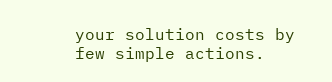your solution costs by few simple actions.